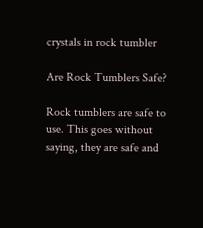crystals in rock tumbler

Are Rock Tumblers Safe?

Rock tumblers are safe to use. This goes without saying, they are safe and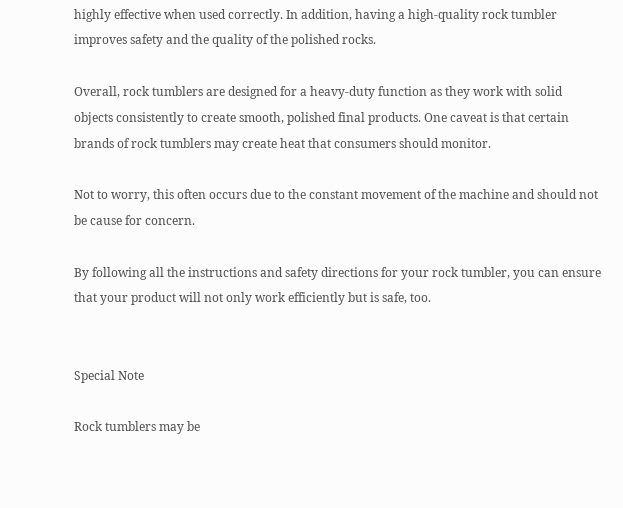highly effective when used correctly. In addition, having a high-quality rock tumbler improves safety and the quality of the polished rocks.

Overall, rock tumblers are designed for a heavy-duty function as they work with solid objects consistently to create smooth, polished final products. One caveat is that certain brands of rock tumblers may create heat that consumers should monitor.

Not to worry, this often occurs due to the constant movement of the machine and should not be cause for concern.

By following all the instructions and safety directions for your rock tumbler, you can ensure that your product will not only work efficiently but is safe, too.


Special Note

Rock tumblers may be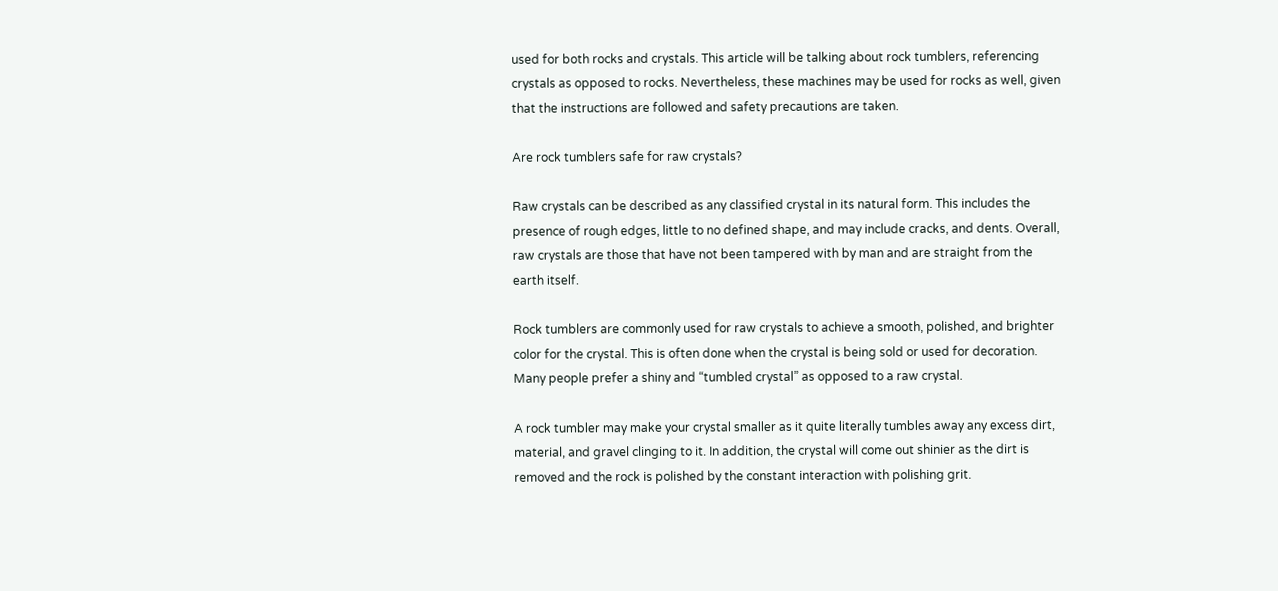used for both rocks and crystals. This article will be talking about rock tumblers, referencing crystals as opposed to rocks. Nevertheless, these machines may be used for rocks as well, given that the instructions are followed and safety precautions are taken.

Are rock tumblers safe for raw crystals?

Raw crystals can be described as any classified crystal in its natural form. This includes the presence of rough edges, little to no defined shape, and may include cracks, and dents. Overall, raw crystals are those that have not been tampered with by man and are straight from the earth itself.

Rock tumblers are commonly used for raw crystals to achieve a smooth, polished, and brighter color for the crystal. This is often done when the crystal is being sold or used for decoration. Many people prefer a shiny and “tumbled crystal” as opposed to a raw crystal.

A rock tumbler may make your crystal smaller as it quite literally tumbles away any excess dirt, material, and gravel clinging to it. In addition, the crystal will come out shinier as the dirt is removed and the rock is polished by the constant interaction with polishing grit.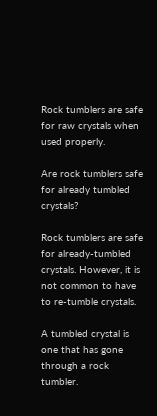Rock tumblers are safe for raw crystals when used properly.

Are rock tumblers safe for already tumbled crystals?

Rock tumblers are safe for already-tumbled crystals. However, it is not common to have to re-tumble crystals.

A tumbled crystal is one that has gone through a rock tumbler.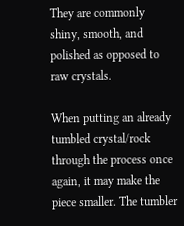They are commonly shiny, smooth, and polished as opposed to raw crystals.

When putting an already tumbled crystal/rock through the process once again, it may make the piece smaller. The tumbler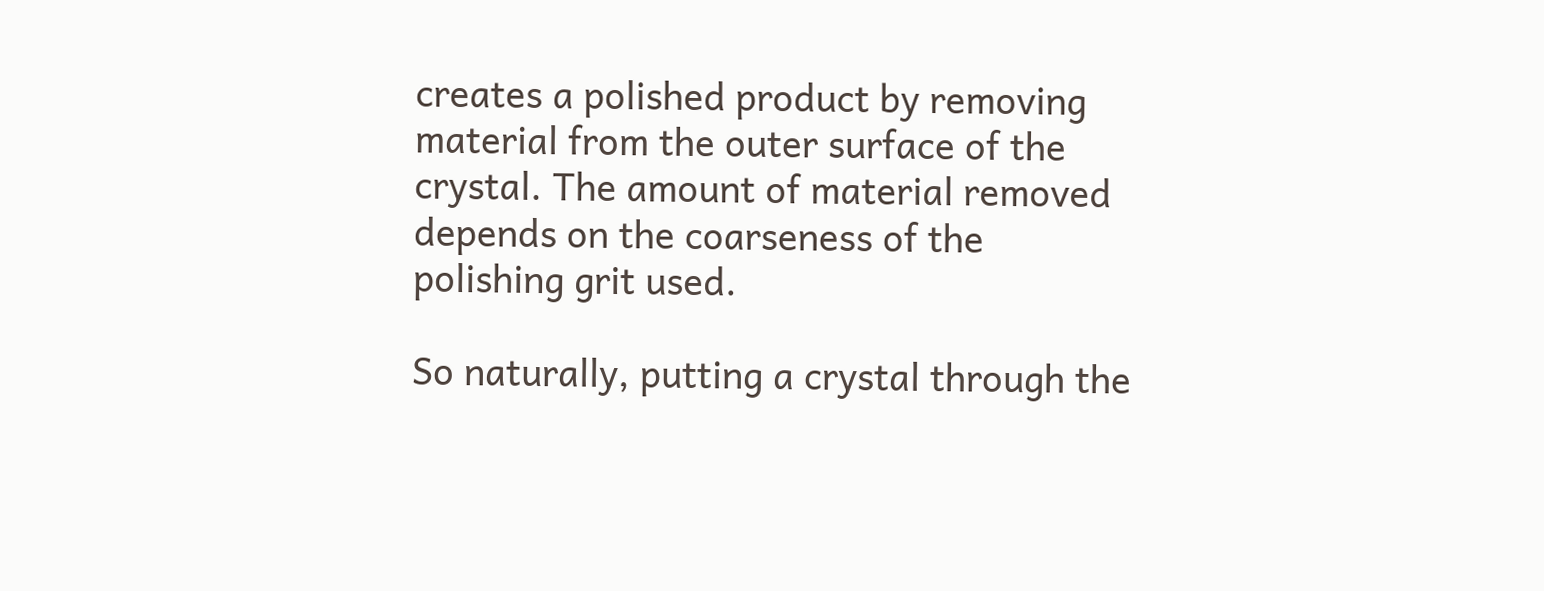creates a polished product by removing material from the outer surface of the crystal. The amount of material removed depends on the coarseness of the polishing grit used.

So naturally, putting a crystal through the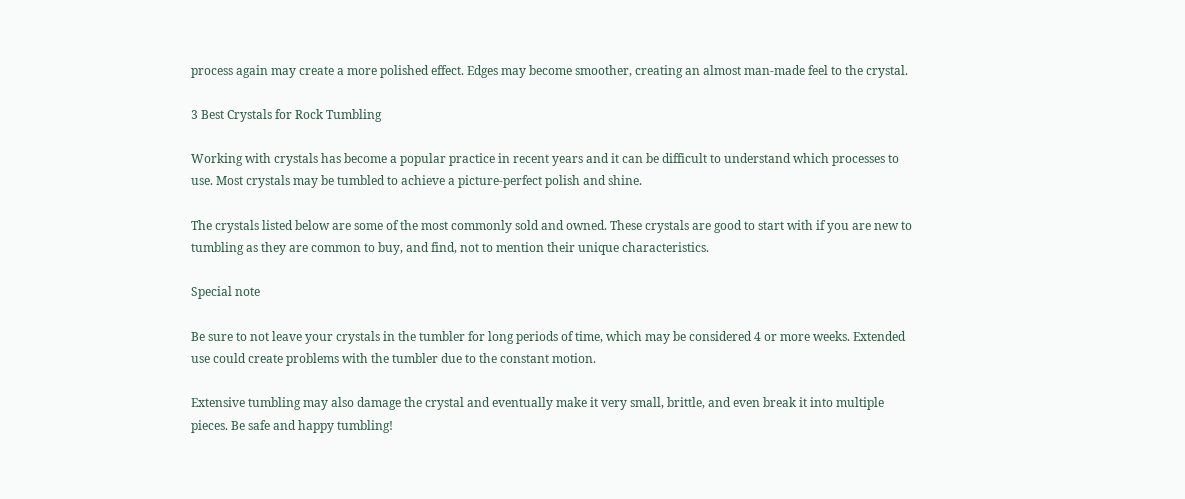process again may create a more polished effect. Edges may become smoother, creating an almost man-made feel to the crystal.

3 Best Crystals for Rock Tumbling

Working with crystals has become a popular practice in recent years and it can be difficult to understand which processes to use. Most crystals may be tumbled to achieve a picture-perfect polish and shine.

The crystals listed below are some of the most commonly sold and owned. These crystals are good to start with if you are new to tumbling as they are common to buy, and find, not to mention their unique characteristics.

Special note

Be sure to not leave your crystals in the tumbler for long periods of time, which may be considered 4 or more weeks. Extended use could create problems with the tumbler due to the constant motion.

Extensive tumbling may also damage the crystal and eventually make it very small, brittle, and even break it into multiple pieces. Be safe and happy tumbling!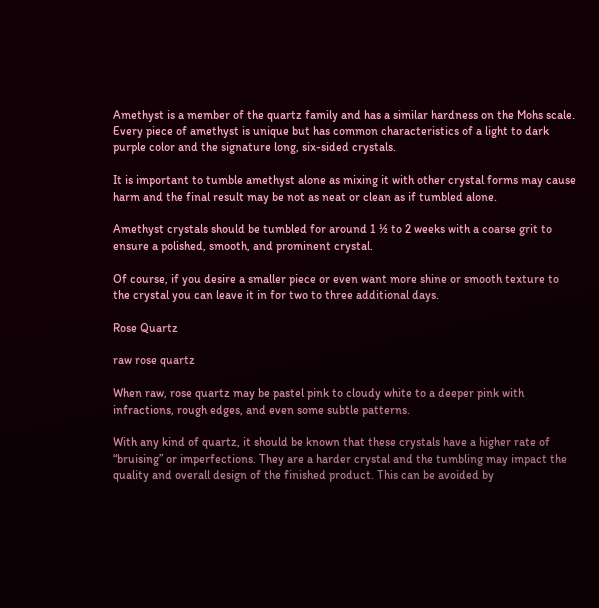Amethyst is a member of the quartz family and has a similar hardness on the Mohs scale. Every piece of amethyst is unique but has common characteristics of a light to dark purple color and the signature long, six-sided crystals.

It is important to tumble amethyst alone as mixing it with other crystal forms may cause harm and the final result may be not as neat or clean as if tumbled alone.

Amethyst crystals should be tumbled for around 1 ½ to 2 weeks with a coarse grit to ensure a polished, smooth, and prominent crystal.

Of course, if you desire a smaller piece or even want more shine or smooth texture to the crystal you can leave it in for two to three additional days.

Rose Quartz

raw rose quartz

When raw, rose quartz may be pastel pink to cloudy white to a deeper pink with infractions, rough edges, and even some subtle patterns.

With any kind of quartz, it should be known that these crystals have a higher rate of “bruising” or imperfections. They are a harder crystal and the tumbling may impact the quality and overall design of the finished product. This can be avoided by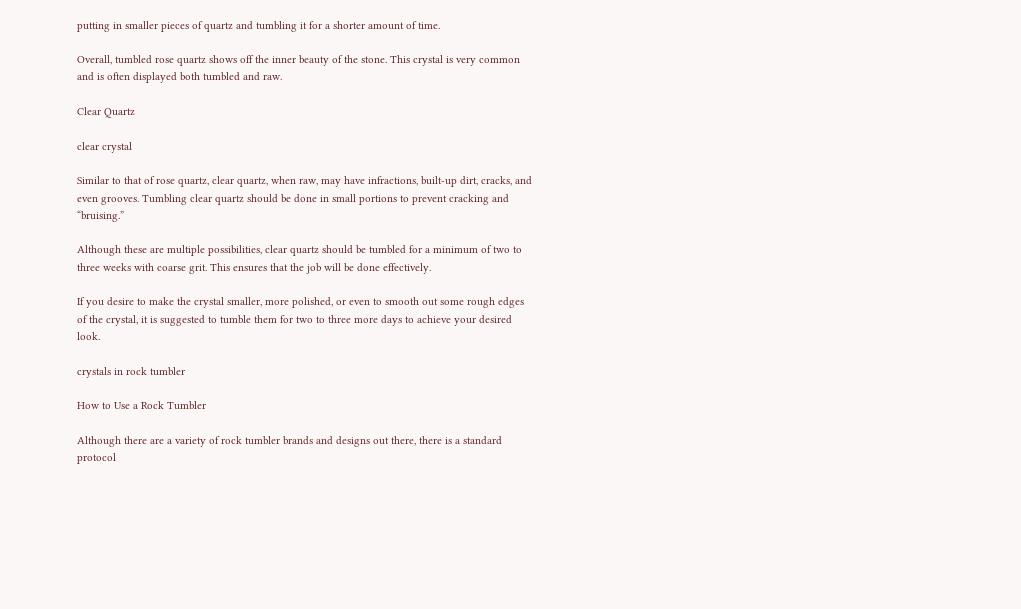putting in smaller pieces of quartz and tumbling it for a shorter amount of time.

Overall, tumbled rose quartz shows off the inner beauty of the stone. This crystal is very common and is often displayed both tumbled and raw.

Clear Quartz

clear crystal

Similar to that of rose quartz, clear quartz, when raw, may have infractions, built-up dirt, cracks, and even grooves. Tumbling clear quartz should be done in small portions to prevent cracking and “bruising.”

Although these are multiple possibilities, clear quartz should be tumbled for a minimum of two to three weeks with coarse grit. This ensures that the job will be done effectively.

If you desire to make the crystal smaller, more polished, or even to smooth out some rough edges of the crystal, it is suggested to tumble them for two to three more days to achieve your desired look.

crystals in rock tumbler

How to Use a Rock Tumbler

Although there are a variety of rock tumbler brands and designs out there, there is a standard protocol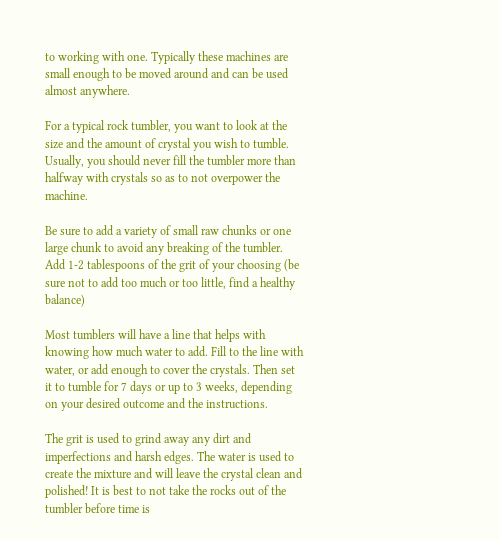to working with one. Typically these machines are small enough to be moved around and can be used almost anywhere.

For a typical rock tumbler, you want to look at the size and the amount of crystal you wish to tumble. Usually, you should never fill the tumbler more than halfway with crystals so as to not overpower the machine.

Be sure to add a variety of small raw chunks or one large chunk to avoid any breaking of the tumbler. Add 1-2 tablespoons of the grit of your choosing (be sure not to add too much or too little, find a healthy balance)

Most tumblers will have a line that helps with knowing how much water to add. Fill to the line with water, or add enough to cover the crystals. Then set it to tumble for 7 days or up to 3 weeks, depending on your desired outcome and the instructions.

The grit is used to grind away any dirt and imperfections and harsh edges. The water is used to create the mixture and will leave the crystal clean and polished! It is best to not take the rocks out of the tumbler before time is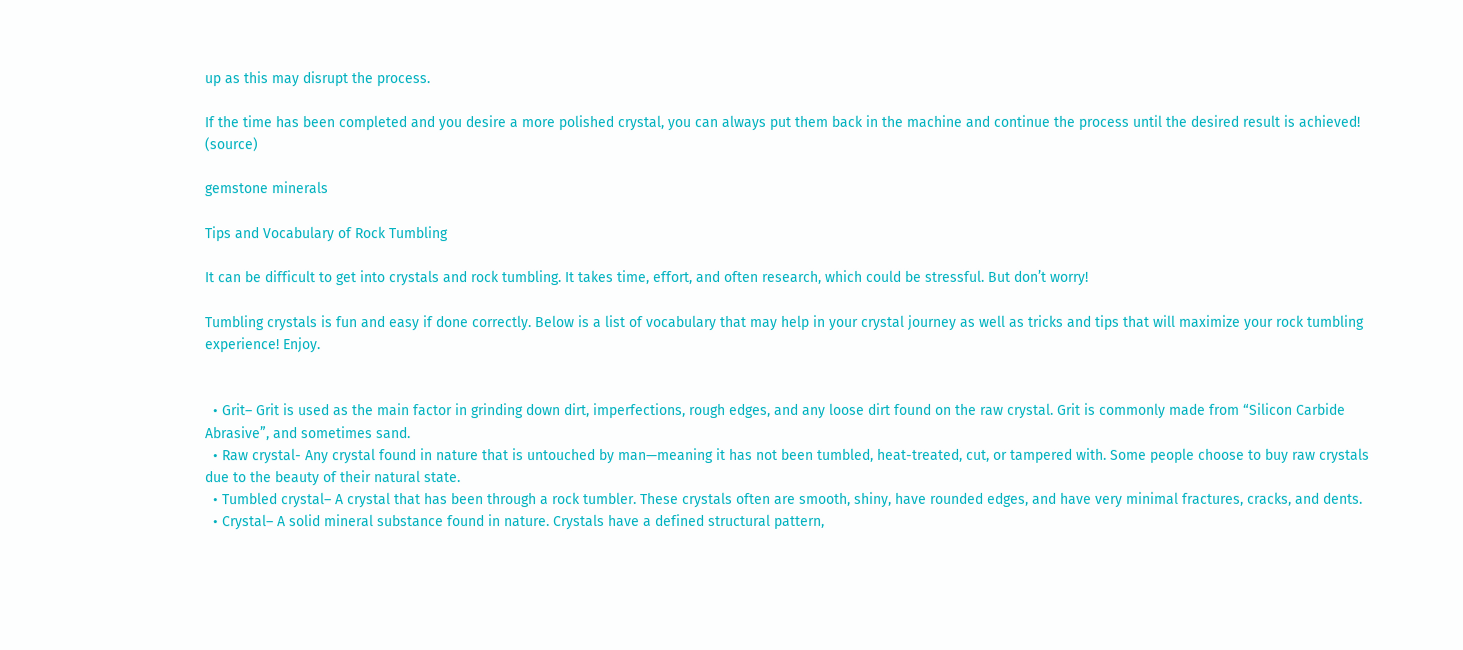up as this may disrupt the process.

If the time has been completed and you desire a more polished crystal, you can always put them back in the machine and continue the process until the desired result is achieved! (source)

gemstone minerals

Tips and Vocabulary of Rock Tumbling

It can be difficult to get into crystals and rock tumbling. It takes time, effort, and often research, which could be stressful. But don’t worry!

Tumbling crystals is fun and easy if done correctly. Below is a list of vocabulary that may help in your crystal journey as well as tricks and tips that will maximize your rock tumbling experience! Enjoy.


  • Grit– Grit is used as the main factor in grinding down dirt, imperfections, rough edges, and any loose dirt found on the raw crystal. Grit is commonly made from “Silicon Carbide Abrasive”, and sometimes sand.
  • Raw crystal- Any crystal found in nature that is untouched by man—meaning it has not been tumbled, heat-treated, cut, or tampered with. Some people choose to buy raw crystals due to the beauty of their natural state.
  • Tumbled crystal– A crystal that has been through a rock tumbler. These crystals often are smooth, shiny, have rounded edges, and have very minimal fractures, cracks, and dents.
  • Crystal– A solid mineral substance found in nature. Crystals have a defined structural pattern,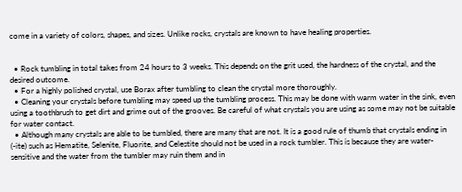come in a variety of colors, shapes, and sizes. Unlike rocks, crystals are known to have healing properties.


  • Rock tumbling in total takes from 24 hours to 3 weeks. This depends on the grit used, the hardness of the crystal, and the desired outcome.
  • For a highly polished crystal, use Borax after tumbling to clean the crystal more thoroughly.
  • Cleaning your crystals before tumbling may speed up the tumbling process. This may be done with warm water in the sink, even using a toothbrush to get dirt and grime out of the grooves. Be careful of what crystals you are using as some may not be suitable for water contact.
  • Although many crystals are able to be tumbled, there are many that are not. It is a good rule of thumb that crystals ending in (-ite) such as Hematite, Selenite, Fluorite, and Celestite should not be used in a rock tumbler. This is because they are water-sensitive and the water from the tumbler may ruin them and in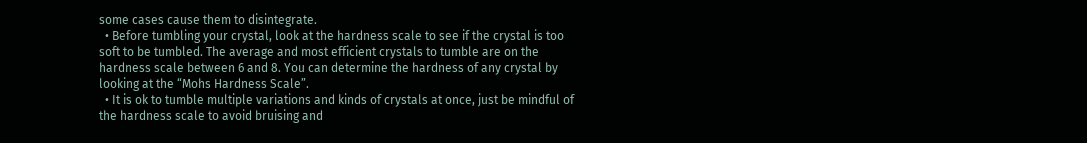some cases cause them to disintegrate.
  • Before tumbling your crystal, look at the hardness scale to see if the crystal is too soft to be tumbled. The average and most efficient crystals to tumble are on the hardness scale between 6 and 8. You can determine the hardness of any crystal by looking at the “Mohs Hardness Scale”.
  • It is ok to tumble multiple variations and kinds of crystals at once, just be mindful of the hardness scale to avoid bruising and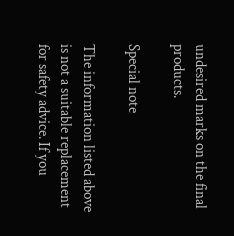undesired marks on the final products.

Special note

The information listed above is not a suitable replacement for safety advice. If you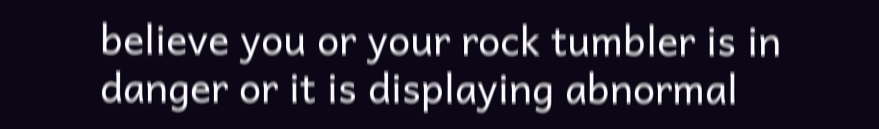believe you or your rock tumbler is in danger or it is displaying abnormal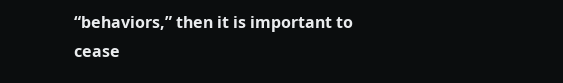“behaviors,” then it is important to cease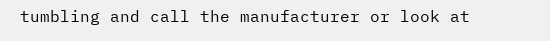tumbling and call the manufacturer or look at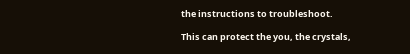the instructions to troubleshoot.

This can protect the you, the crystals,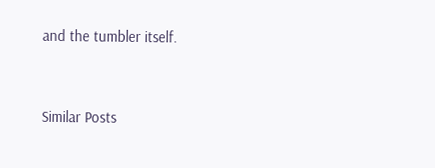and the tumbler itself.


Similar Posts